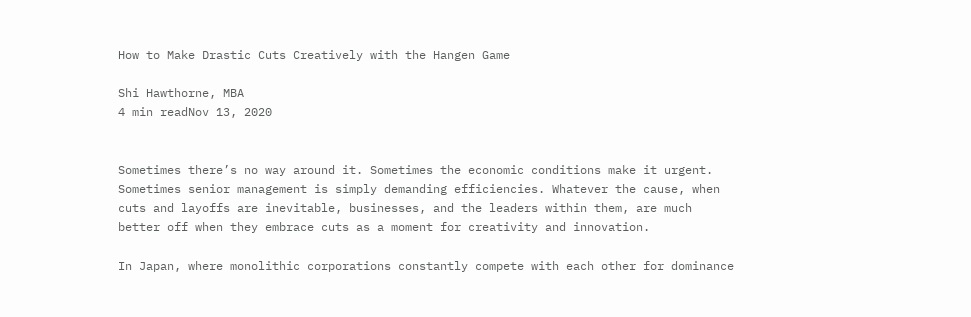How to Make Drastic Cuts Creatively with the Hangen Game

Shi Hawthorne, MBA
4 min readNov 13, 2020


Sometimes there’s no way around it. Sometimes the economic conditions make it urgent. Sometimes senior management is simply demanding efficiencies. Whatever the cause, when cuts and layoffs are inevitable, businesses, and the leaders within them, are much better off when they embrace cuts as a moment for creativity and innovation.

In Japan, where monolithic corporations constantly compete with each other for dominance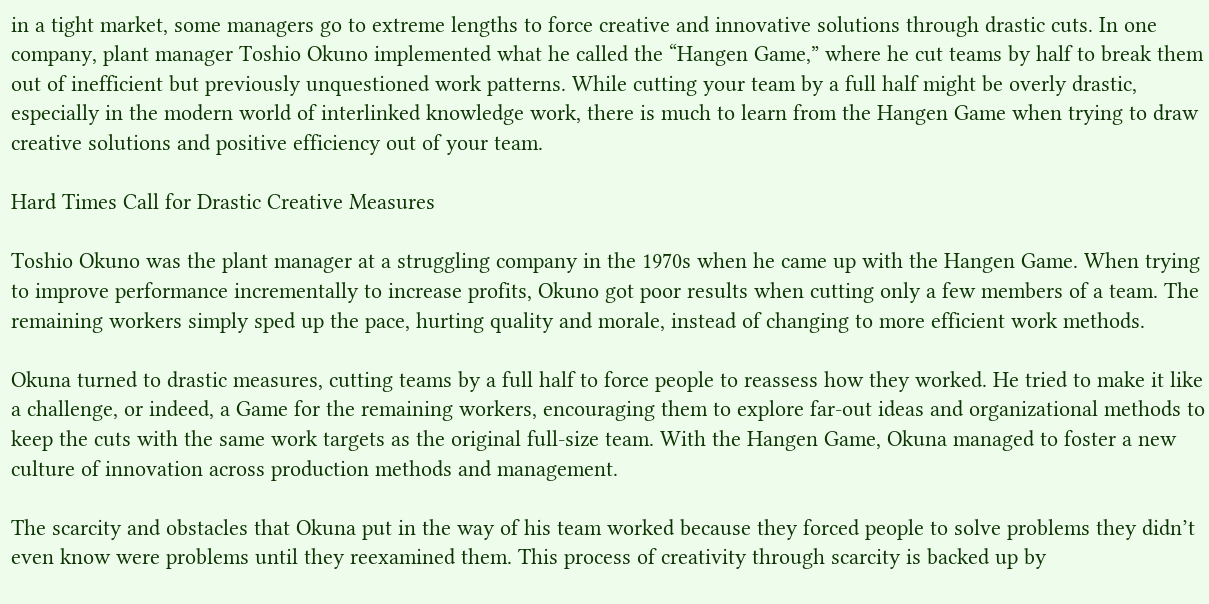in a tight market, some managers go to extreme lengths to force creative and innovative solutions through drastic cuts. In one company, plant manager Toshio Okuno implemented what he called the “Hangen Game,” where he cut teams by half to break them out of inefficient but previously unquestioned work patterns. While cutting your team by a full half might be overly drastic, especially in the modern world of interlinked knowledge work, there is much to learn from the Hangen Game when trying to draw creative solutions and positive efficiency out of your team.

Hard Times Call for Drastic Creative Measures

Toshio Okuno was the plant manager at a struggling company in the 1970s when he came up with the Hangen Game. When trying to improve performance incrementally to increase profits, Okuno got poor results when cutting only a few members of a team. The remaining workers simply sped up the pace, hurting quality and morale, instead of changing to more efficient work methods.

Okuna turned to drastic measures, cutting teams by a full half to force people to reassess how they worked. He tried to make it like a challenge, or indeed, a Game for the remaining workers, encouraging them to explore far-out ideas and organizational methods to keep the cuts with the same work targets as the original full-size team. With the Hangen Game, Okuna managed to foster a new culture of innovation across production methods and management.

The scarcity and obstacles that Okuna put in the way of his team worked because they forced people to solve problems they didn’t even know were problems until they reexamined them. This process of creativity through scarcity is backed up by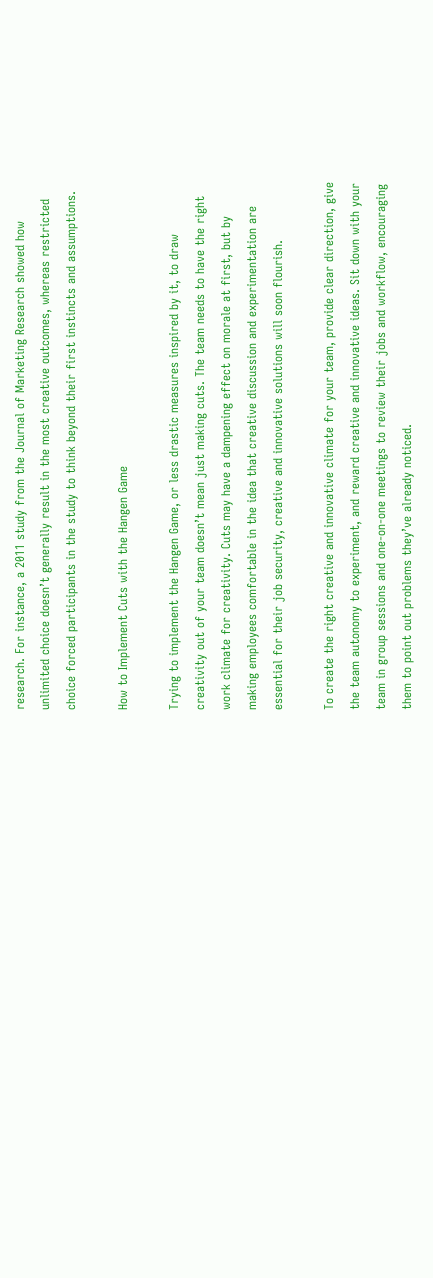research. For instance, a 2011 study from the Journal of Marketing Research showed how unlimited choice doesn’t generally result in the most creative outcomes, whereas restricted choice forced participants in the study to think beyond their first instincts and assumptions.

How to Implement Cuts with the Hangen Game

Trying to implement the Hangen Game, or less drastic measures inspired by it, to draw creativity out of your team doesn’t mean just making cuts. The team needs to have the right work climate for creativity. Cuts may have a dampening effect on morale at first, but by making employees comfortable in the idea that creative discussion and experimentation are essential for their job security, creative and innovative solutions will soon flourish.

To create the right creative and innovative climate for your team, provide clear direction, give the team autonomy to experiment, and reward creative and innovative ideas. Sit down with your team in group sessions and one-on-one meetings to review their jobs and workflow, encouraging them to point out problems they’ve already noticed.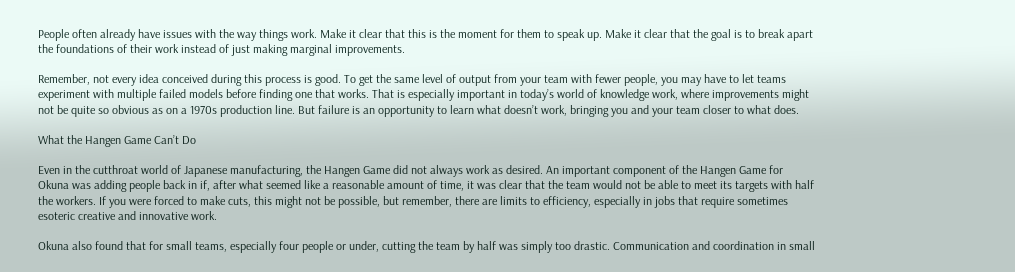People often already have issues with the way things work. Make it clear that this is the moment for them to speak up. Make it clear that the goal is to break apart the foundations of their work instead of just making marginal improvements.

Remember, not every idea conceived during this process is good. To get the same level of output from your team with fewer people, you may have to let teams experiment with multiple failed models before finding one that works. That is especially important in today’s world of knowledge work, where improvements might not be quite so obvious as on a 1970s production line. But failure is an opportunity to learn what doesn’t work, bringing you and your team closer to what does.

What the Hangen Game Can’t Do

Even in the cutthroat world of Japanese manufacturing, the Hangen Game did not always work as desired. An important component of the Hangen Game for Okuna was adding people back in if, after what seemed like a reasonable amount of time, it was clear that the team would not be able to meet its targets with half the workers. If you were forced to make cuts, this might not be possible, but remember, there are limits to efficiency, especially in jobs that require sometimes esoteric creative and innovative work.

Okuna also found that for small teams, especially four people or under, cutting the team by half was simply too drastic. Communication and coordination in small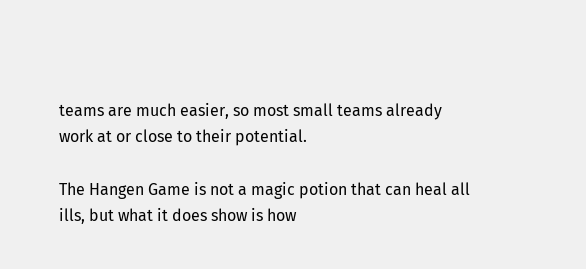teams are much easier, so most small teams already work at or close to their potential.

The Hangen Game is not a magic potion that can heal all ills, but what it does show is how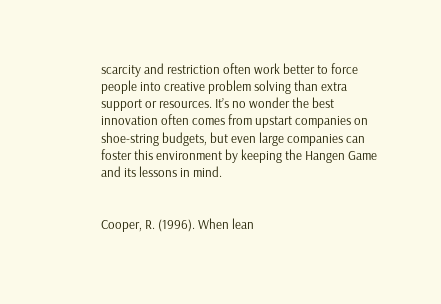scarcity and restriction often work better to force people into creative problem solving than extra support or resources. It’s no wonder the best innovation often comes from upstart companies on shoe-string budgets, but even large companies can foster this environment by keeping the Hangen Game and its lessons in mind.


Cooper, R. (1996). When lean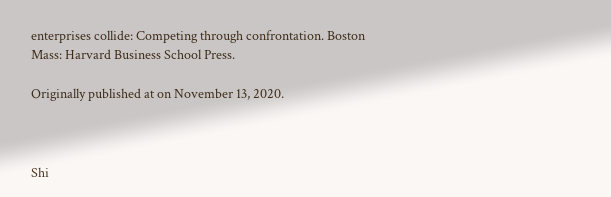enterprises collide: Competing through confrontation. Boston Mass: Harvard Business School Press.

Originally published at on November 13, 2020.



Shi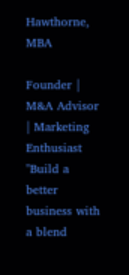Hawthorne, MBA

Founder | M&A Advisor | Marketing Enthusiast "Build a better business with a blend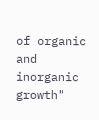of organic and inorganic growth"